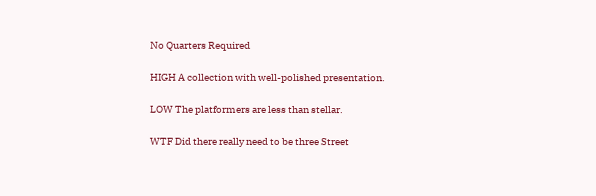No Quarters Required

HIGH A collection with well-polished presentation.

LOW The platformers are less than stellar.

WTF Did there really need to be three Street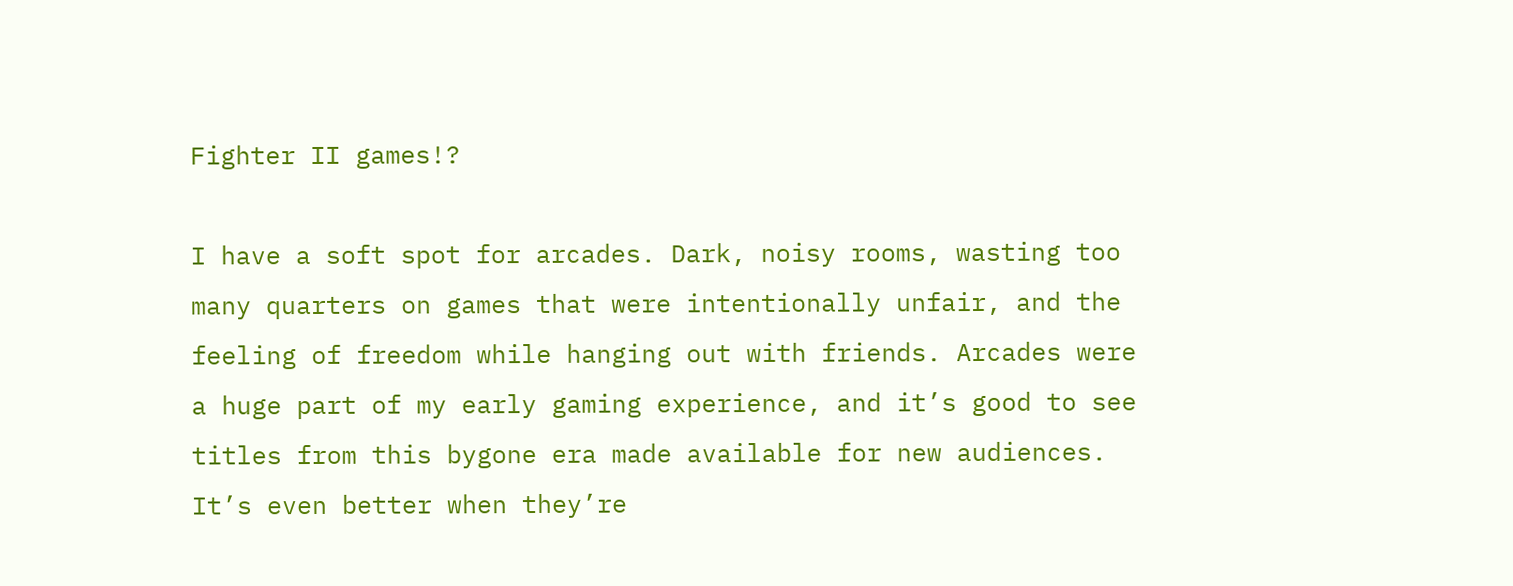Fighter II games!?

I have a soft spot for arcades. Dark, noisy rooms, wasting too many quarters on games that were intentionally unfair, and the feeling of freedom while hanging out with friends. Arcades were a huge part of my early gaming experience, and it’s good to see titles from this bygone era made available for new audiences. It’s even better when they’re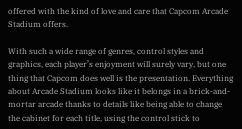offered with the kind of love and care that Capcom Arcade Stadium offers.

With such a wide range of genres, control styles and graphics, each player’s enjoyment will surely vary, but one thing that Capcom does well is the presentation. Everything about Arcade Stadium looks like it belongs in a brick-and-mortar arcade thanks to details like being able to change the cabinet for each title, using the control stick to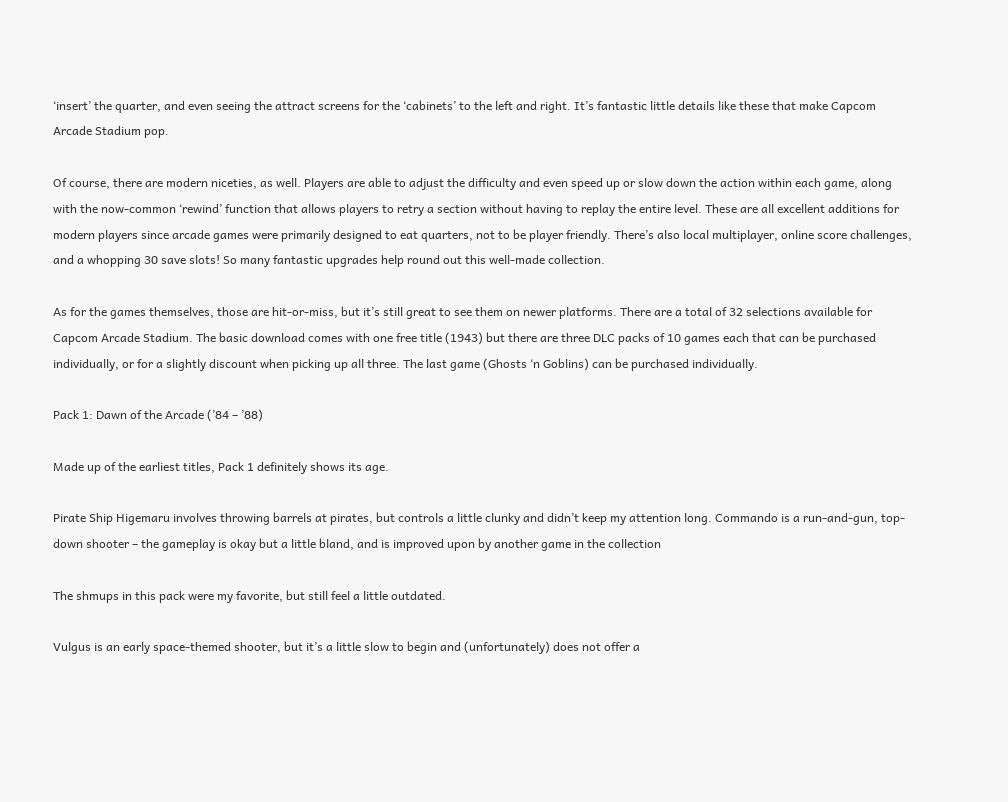‘insert’ the quarter, and even seeing the attract screens for the ‘cabinets’ to the left and right. It’s fantastic little details like these that make Capcom Arcade Stadium pop.

Of course, there are modern niceties, as well. Players are able to adjust the difficulty and even speed up or slow down the action within each game, along with the now-common ‘rewind’ function that allows players to retry a section without having to replay the entire level. These are all excellent additions for modern players since arcade games were primarily designed to eat quarters, not to be player friendly. There’s also local multiplayer, online score challenges, and a whopping 30 save slots! So many fantastic upgrades help round out this well-made collection.

As for the games themselves, those are hit-or-miss, but it’s still great to see them on newer platforms. There are a total of 32 selections available for Capcom Arcade Stadium. The basic download comes with one free title (1943) but there are three DLC packs of 10 games each that can be purchased individually, or for a slightly discount when picking up all three. The last game (Ghosts ‘n Goblins) can be purchased individually.

Pack 1: Dawn of the Arcade (’84 – ’88)

Made up of the earliest titles, Pack 1 definitely shows its age.

Pirate Ship Higemaru involves throwing barrels at pirates, but controls a little clunky and didn’t keep my attention long. Commando is a run-and-gun, top-down shooter – the gameplay is okay but a little bland, and is improved upon by another game in the collection

The shmups in this pack were my favorite, but still feel a little outdated.

Vulgus is an early space-themed shooter, but it’s a little slow to begin and (unfortunately) does not offer a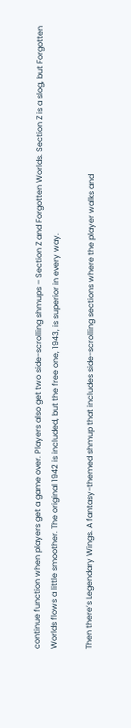continue function when players get a game over. Players also get two side-scrolling shmups – Section Z and Forgotten Worlds. Section Z is a slog, but Forgotten Worlds flows a little smoother. The original 1942 is included, but the free one, 1943, is superior in every way.

Then there’s Legendary Wings. A fantasy-themed shmup that includes side-scrolling sections where the player walks and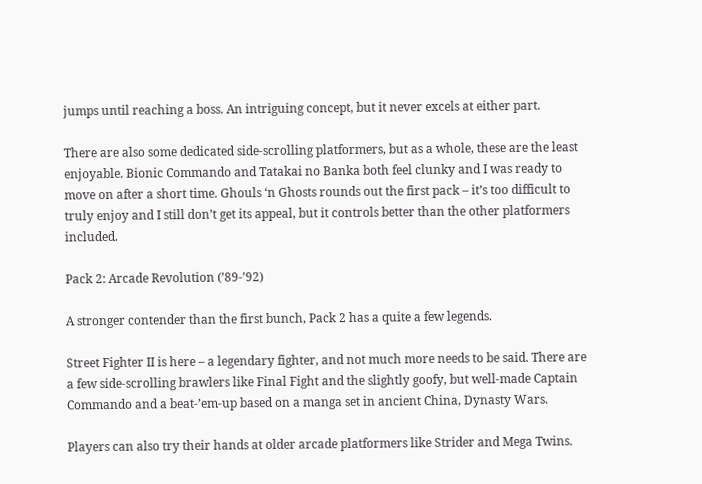jumps until reaching a boss. An intriguing concept, but it never excels at either part.

There are also some dedicated side-scrolling platformers, but as a whole, these are the least enjoyable. Bionic Commando and Tatakai no Banka both feel clunky and I was ready to move on after a short time. Ghouls ‘n Ghosts rounds out the first pack – it’s too difficult to truly enjoy and I still don’t get its appeal, but it controls better than the other platformers included.

Pack 2: Arcade Revolution (’89-’92)

A stronger contender than the first bunch, Pack 2 has a quite a few legends.

Street Fighter II is here – a legendary fighter, and not much more needs to be said. There are a few side-scrolling brawlers like Final Fight and the slightly goofy, but well-made Captain Commando and a beat-’em-up based on a manga set in ancient China, Dynasty Wars.

Players can also try their hands at older arcade platformers like Strider and Mega Twins.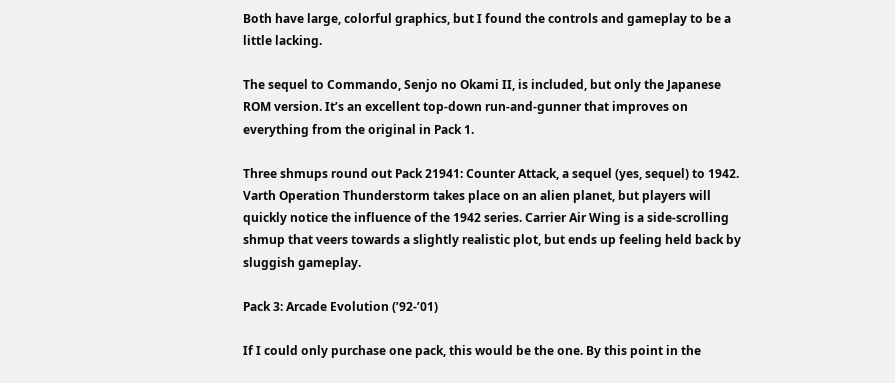Both have large, colorful graphics, but I found the controls and gameplay to be a little lacking.

The sequel to Commando, Senjo no Okami II, is included, but only the Japanese ROM version. It’s an excellent top-down run-and-gunner that improves on everything from the original in Pack 1.

Three shmups round out Pack 21941: Counter Attack, a sequel (yes, sequel) to 1942. Varth Operation Thunderstorm takes place on an alien planet, but players will quickly notice the influence of the 1942 series. Carrier Air Wing is a side-scrolling shmup that veers towards a slightly realistic plot, but ends up feeling held back by sluggish gameplay.

Pack 3: Arcade Evolution (’92-’01)

If I could only purchase one pack, this would be the one. By this point in the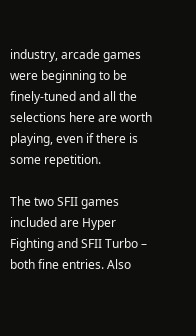industry, arcade games were beginning to be finely-tuned and all the selections here are worth playing, even if there is some repetition.

The two SFII games included are Hyper Fighting and SFII Turbo – both fine entries. Also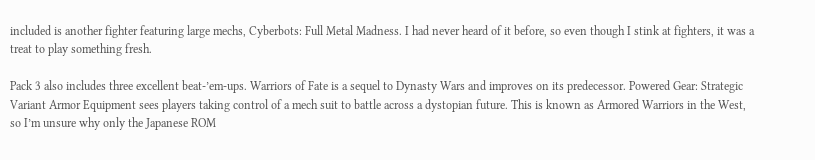included is another fighter featuring large mechs, Cyberbots: Full Metal Madness. I had never heard of it before, so even though I stink at fighters, it was a treat to play something fresh.

Pack 3 also includes three excellent beat-’em-ups. Warriors of Fate is a sequel to Dynasty Wars and improves on its predecessor. Powered Gear: Strategic Variant Armor Equipment sees players taking control of a mech suit to battle across a dystopian future. This is known as Armored Warriors in the West, so I’m unsure why only the Japanese ROM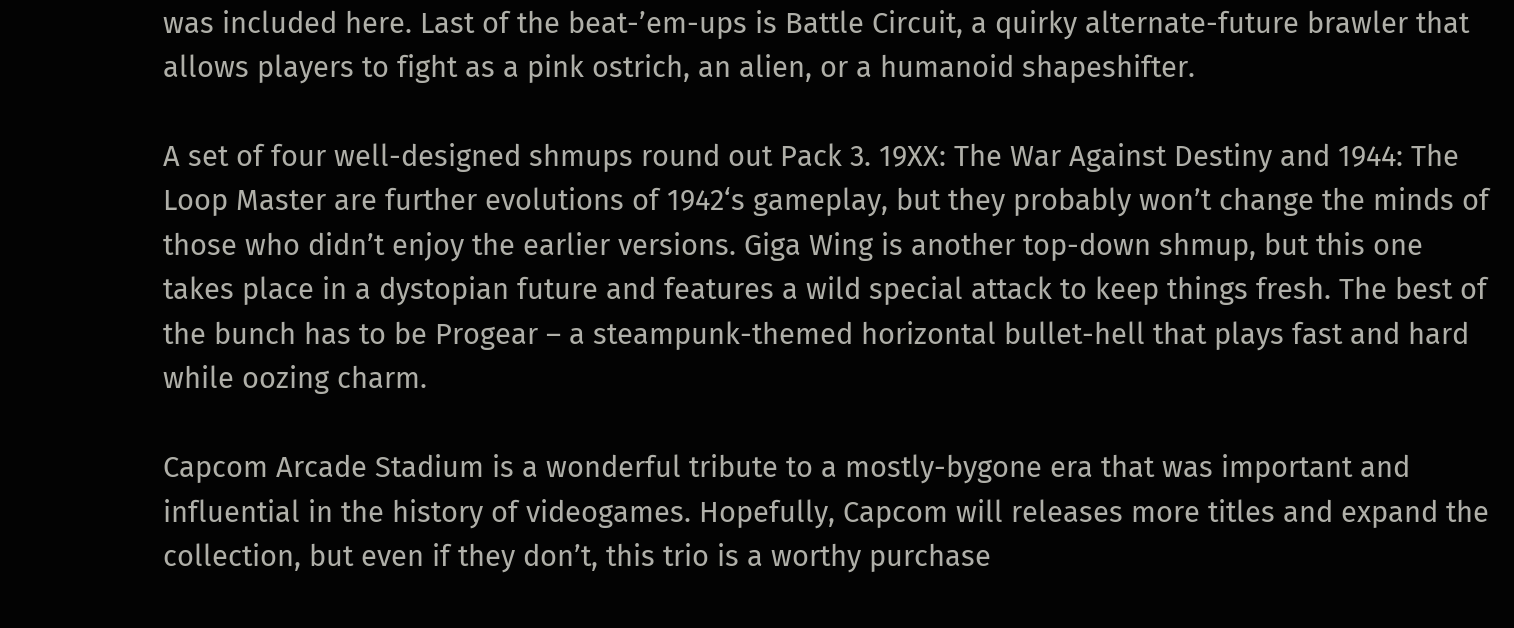was included here. Last of the beat-’em-ups is Battle Circuit, a quirky alternate-future brawler that allows players to fight as a pink ostrich, an alien, or a humanoid shapeshifter.

A set of four well-designed shmups round out Pack 3. 19XX: The War Against Destiny and 1944: The Loop Master are further evolutions of 1942‘s gameplay, but they probably won’t change the minds of those who didn’t enjoy the earlier versions. Giga Wing is another top-down shmup, but this one takes place in a dystopian future and features a wild special attack to keep things fresh. The best of the bunch has to be Progear – a steampunk-themed horizontal bullet-hell that plays fast and hard while oozing charm.

Capcom Arcade Stadium is a wonderful tribute to a mostly-bygone era that was important and influential in the history of videogames. Hopefully, Capcom will releases more titles and expand the collection, but even if they don’t, this trio is a worthy purchase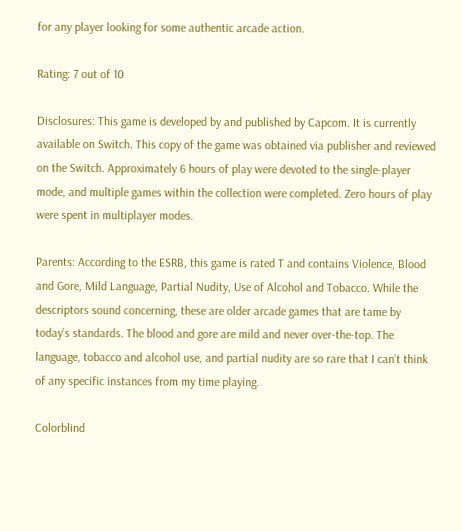for any player looking for some authentic arcade action.

Rating: 7 out of 10

Disclosures: This game is developed by and published by Capcom. It is currently available on Switch. This copy of the game was obtained via publisher and reviewed on the Switch. Approximately 6 hours of play were devoted to the single-player mode, and multiple games within the collection were completed. Zero hours of play were spent in multiplayer modes.

Parents: According to the ESRB, this game is rated T and contains Violence, Blood and Gore, Mild Language, Partial Nudity, Use of Alcohol and Tobacco. While the descriptors sound concerning, these are older arcade games that are tame by today’s standards. The blood and gore are mild and never over-the-top. The language, tobacco and alcohol use, and partial nudity are so rare that I can’t think of any specific instances from my time playing.

Colorblind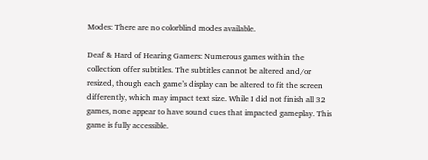Modes: There are no colorblind modes available.

Deaf & Hard of Hearing Gamers: Numerous games within the collection offer subtitles. The subtitles cannot be altered and/or resized, though each game’s display can be altered to fit the screen differently, which may impact text size. While I did not finish all 32 games, none appear to have sound cues that impacted gameplay. This game is fully accessible.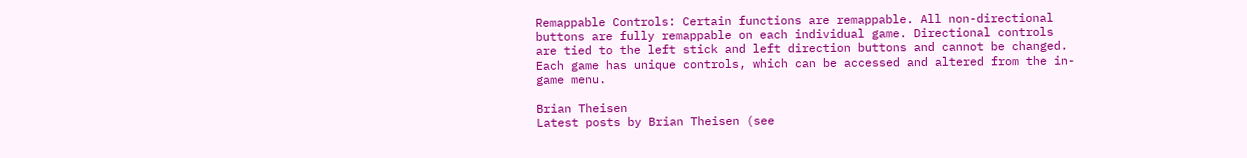Remappable Controls: Certain functions are remappable. All non-directional buttons are fully remappable on each individual game. Directional controls are tied to the left stick and left direction buttons and cannot be changed. Each game has unique controls, which can be accessed and altered from the in-game menu.

Brian Theisen
Latest posts by Brian Theisen (see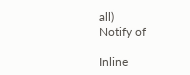all)
Notify of

Inline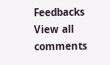Feedbacks
View all comments